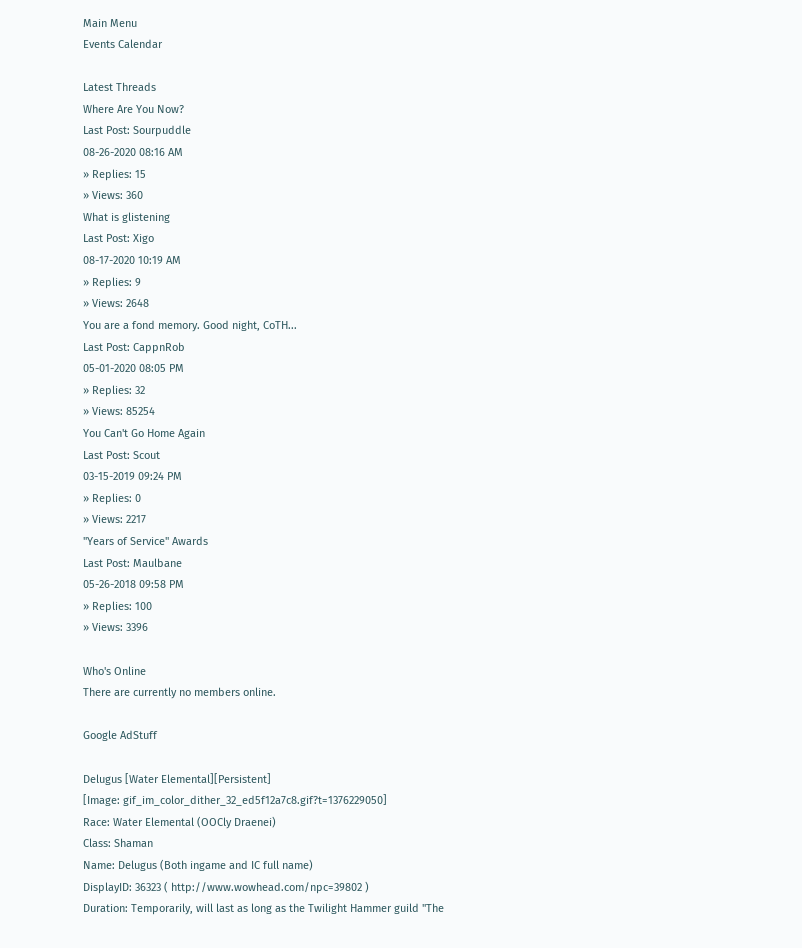Main Menu
Events Calendar

Latest Threads
Where Are You Now?
Last Post: Sourpuddle
08-26-2020 08:16 AM
» Replies: 15
» Views: 360
What is glistening
Last Post: Xigo
08-17-2020 10:19 AM
» Replies: 9
» Views: 2648
You are a fond memory. Good night, CoTH...
Last Post: CappnRob
05-01-2020 08:05 PM
» Replies: 32
» Views: 85254
You Can't Go Home Again
Last Post: Scout
03-15-2019 09:24 PM
» Replies: 0
» Views: 2217
"Years of Service" Awards
Last Post: Maulbane
05-26-2018 09:58 PM
» Replies: 100
» Views: 3396

Who's Online
There are currently no members online.

Google AdStuff

Delugus [Water Elemental][Persistent]
[Image: gif_im_color_dither_32_ed5f12a7c8.gif?t=1376229050]
Race: Water Elemental (OOCly Draenei)
Class: Shaman
Name: Delugus (Both ingame and IC full name)
DisplayID: 36323 ( http://www.wowhead.com/npc=39802 )
Duration: Temporarily, will last as long as the Twilight Hammer guild "The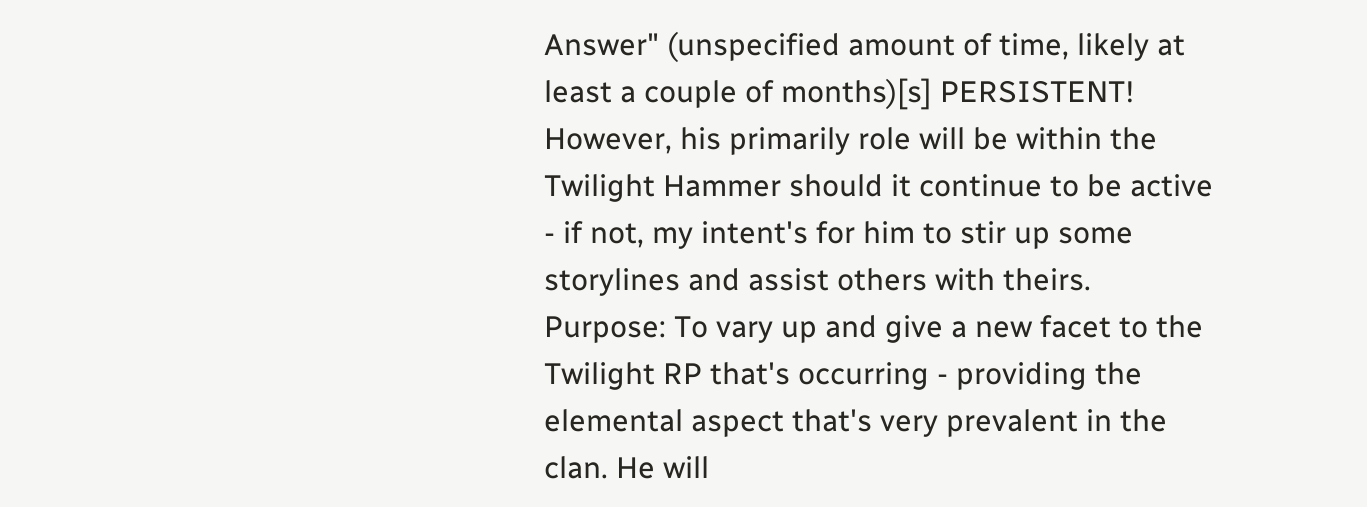Answer" (unspecified amount of time, likely at least a couple of months)[s] PERSISTENT! However, his primarily role will be within the Twilight Hammer should it continue to be active - if not, my intent's for him to stir up some storylines and assist others with theirs.
Purpose: To vary up and give a new facet to the Twilight RP that's occurring - providing the elemental aspect that's very prevalent in the clan. He will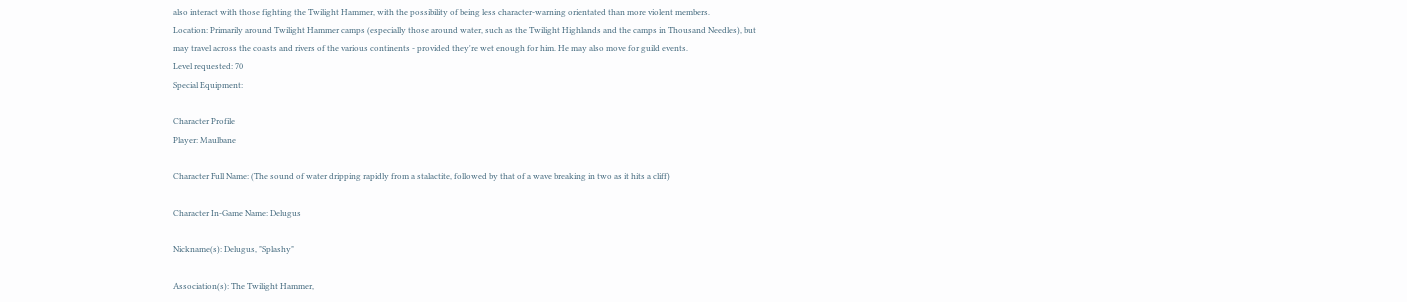also interact with those fighting the Twilight Hammer, with the possibility of being less character-warning orientated than more violent members.
Location: Primarily around Twilight Hammer camps (especially those around water, such as the Twilight Highlands and the camps in Thousand Needles), but may travel across the coasts and rivers of the various continents - provided they're wet enough for him. He may also move for guild events.
Level requested: 70
Special Equipment:

Character Profile
Player: Maulbane

Character Full Name: (The sound of water dripping rapidly from a stalactite, followed by that of a wave breaking in two as it hits a cliff)

Character In-Game Name: Delugus

Nickname(s): Delugus, "Splashy"

Association(s): The Twilight Hammer,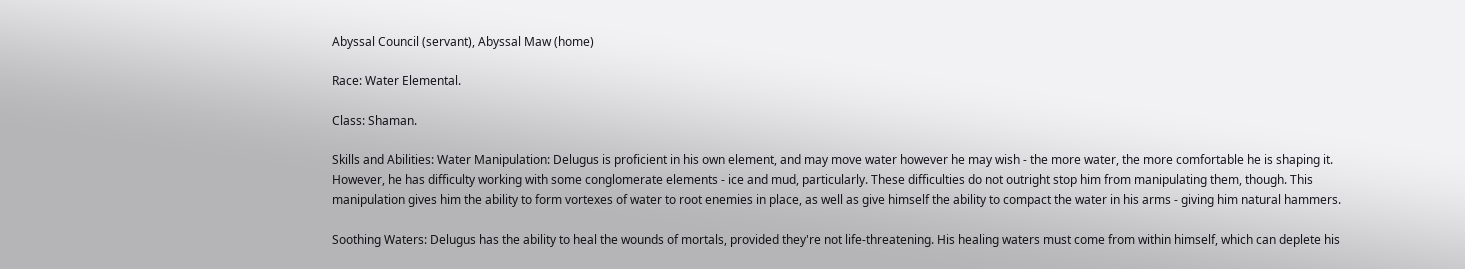Abyssal Council (servant), Abyssal Maw (home)

Race: Water Elemental.

Class: Shaman.

Skills and Abilities: Water Manipulation: Delugus is proficient in his own element, and may move water however he may wish - the more water, the more comfortable he is shaping it. However, he has difficulty working with some conglomerate elements - ice and mud, particularly. These difficulties do not outright stop him from manipulating them, though. This manipulation gives him the ability to form vortexes of water to root enemies in place, as well as give himself the ability to compact the water in his arms - giving him natural hammers.

Soothing Waters: Delugus has the ability to heal the wounds of mortals, provided they're not life-threatening. His healing waters must come from within himself, which can deplete his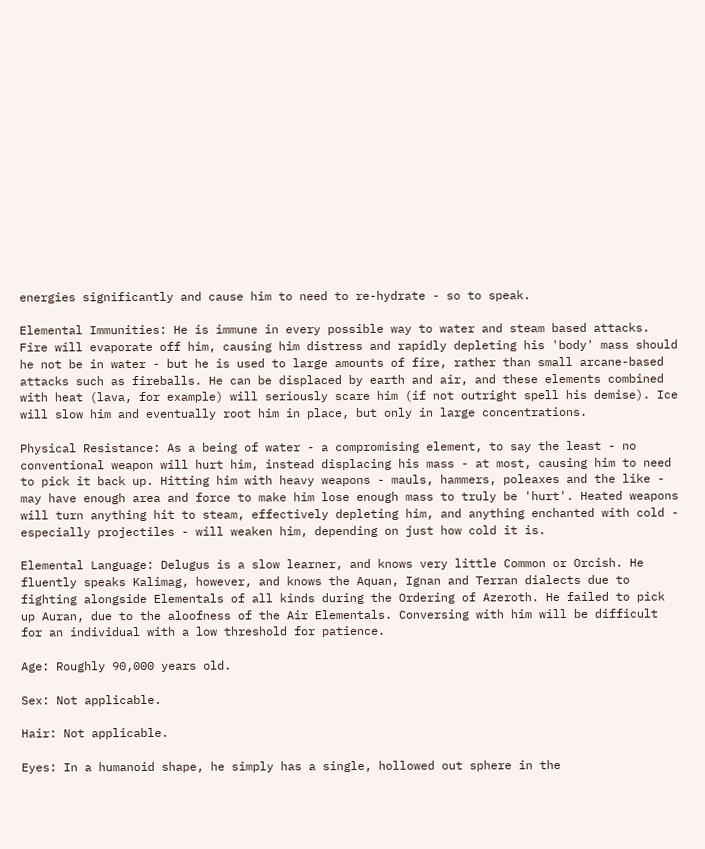energies significantly and cause him to need to re-hydrate - so to speak.

Elemental Immunities: He is immune in every possible way to water and steam based attacks. Fire will evaporate off him, causing him distress and rapidly depleting his 'body' mass should he not be in water - but he is used to large amounts of fire, rather than small arcane-based attacks such as fireballs. He can be displaced by earth and air, and these elements combined with heat (lava, for example) will seriously scare him (if not outright spell his demise). Ice will slow him and eventually root him in place, but only in large concentrations.

Physical Resistance: As a being of water - a compromising element, to say the least - no conventional weapon will hurt him, instead displacing his mass - at most, causing him to need to pick it back up. Hitting him with heavy weapons - mauls, hammers, poleaxes and the like - may have enough area and force to make him lose enough mass to truly be 'hurt'. Heated weapons will turn anything hit to steam, effectively depleting him, and anything enchanted with cold - especially projectiles - will weaken him, depending on just how cold it is.

Elemental Language: Delugus is a slow learner, and knows very little Common or Orcish. He fluently speaks Kalimag, however, and knows the Aquan, Ignan and Terran dialects due to fighting alongside Elementals of all kinds during the Ordering of Azeroth. He failed to pick up Auran, due to the aloofness of the Air Elementals. Conversing with him will be difficult for an individual with a low threshold for patience.

Age: Roughly 90,000 years old.

Sex: Not applicable.

Hair: Not applicable.

Eyes: In a humanoid shape, he simply has a single, hollowed out sphere in the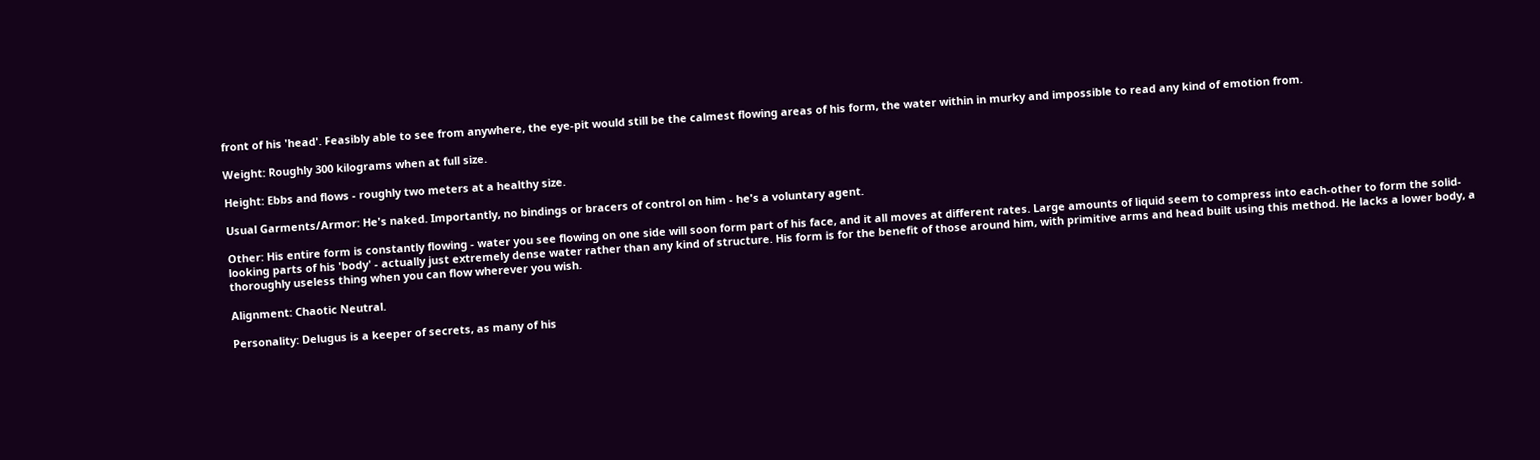front of his 'head'. Feasibly able to see from anywhere, the eye-pit would still be the calmest flowing areas of his form, the water within in murky and impossible to read any kind of emotion from.

Weight: Roughly 300 kilograms when at full size.

Height: Ebbs and flows - roughly two meters at a healthy size.

Usual Garments/Armor: He's naked. Importantly, no bindings or bracers of control on him - he's a voluntary agent.

Other: His entire form is constantly flowing - water you see flowing on one side will soon form part of his face, and it all moves at different rates. Large amounts of liquid seem to compress into each-other to form the solid-looking parts of his 'body' - actually just extremely dense water rather than any kind of structure. His form is for the benefit of those around him, with primitive arms and head built using this method. He lacks a lower body, a thoroughly useless thing when you can flow wherever you wish.

Alignment: Chaotic Neutral.

Personality: Delugus is a keeper of secrets, as many of his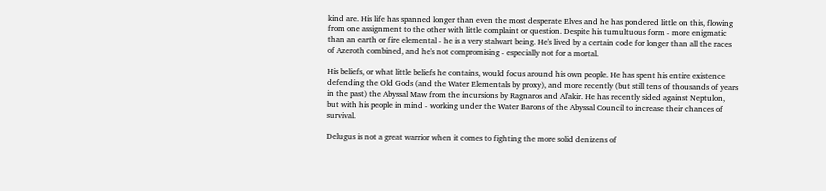kind are. His life has spanned longer than even the most desperate Elves and he has pondered little on this, flowing from one assignment to the other with little complaint or question. Despite his tumultuous form - more enigmatic than an earth or fire elemental - he is a very stalwart being. He's lived by a certain code for longer than all the races of Azeroth combined, and he's not compromising - especially not for a mortal.

His beliefs, or what little beliefs he contains, would focus around his own people. He has spent his entire existence defending the Old Gods (and the Water Elementals by proxy), and more recently (but still tens of thousands of years in the past) the Abyssal Maw from the incursions by Ragnaros and Al'akir. He has recently sided against Neptulon, but with his people in mind - working under the Water Barons of the Abyssal Council to increase their chances of survival.

Delugus is not a great warrior when it comes to fighting the more solid denizens of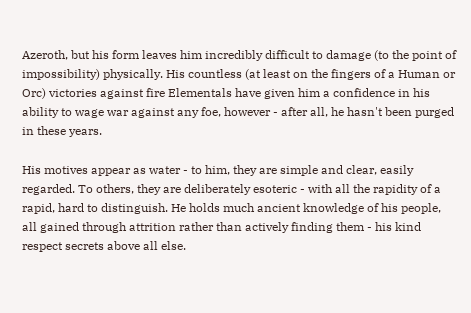Azeroth, but his form leaves him incredibly difficult to damage (to the point of impossibility) physically. His countless (at least on the fingers of a Human or Orc) victories against fire Elementals have given him a confidence in his ability to wage war against any foe, however - after all, he hasn't been purged in these years.

His motives appear as water - to him, they are simple and clear, easily regarded. To others, they are deliberately esoteric - with all the rapidity of a rapid, hard to distinguish. He holds much ancient knowledge of his people, all gained through attrition rather than actively finding them - his kind respect secrets above all else.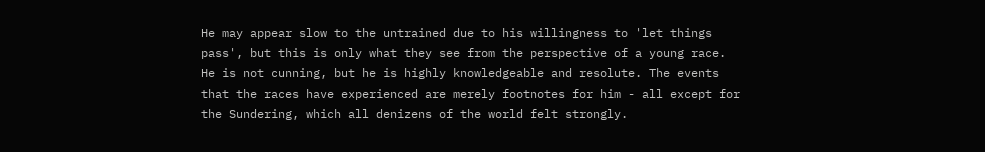He may appear slow to the untrained due to his willingness to 'let things pass', but this is only what they see from the perspective of a young race. He is not cunning, but he is highly knowledgeable and resolute. The events that the races have experienced are merely footnotes for him - all except for the Sundering, which all denizens of the world felt strongly.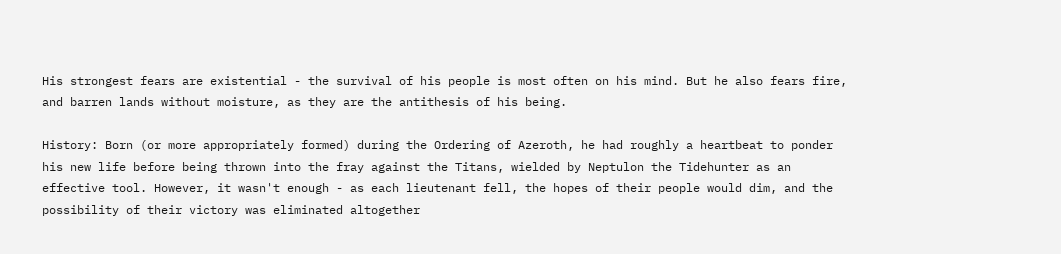His strongest fears are existential - the survival of his people is most often on his mind. But he also fears fire, and barren lands without moisture, as they are the antithesis of his being.

History: Born (or more appropriately formed) during the Ordering of Azeroth, he had roughly a heartbeat to ponder his new life before being thrown into the fray against the Titans, wielded by Neptulon the Tidehunter as an effective tool. However, it wasn't enough - as each lieutenant fell, the hopes of their people would dim, and the possibility of their victory was eliminated altogether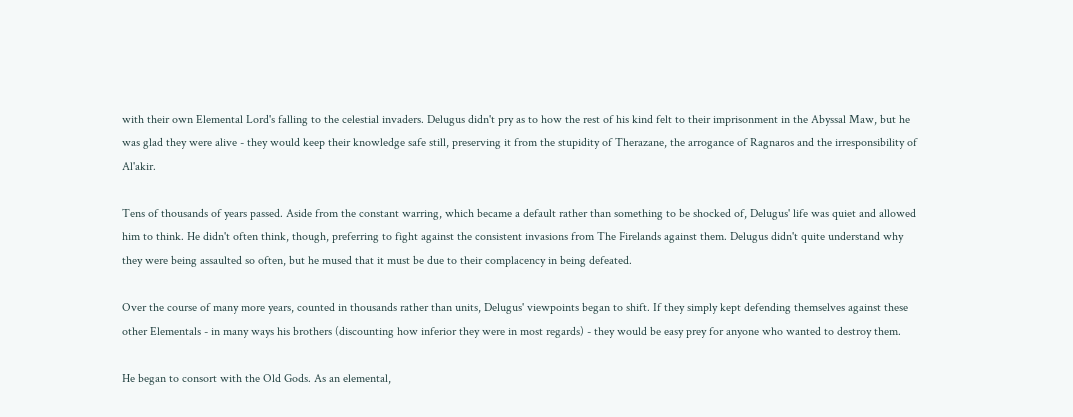with their own Elemental Lord's falling to the celestial invaders. Delugus didn't pry as to how the rest of his kind felt to their imprisonment in the Abyssal Maw, but he was glad they were alive - they would keep their knowledge safe still, preserving it from the stupidity of Therazane, the arrogance of Ragnaros and the irresponsibility of Al'akir.

Tens of thousands of years passed. Aside from the constant warring, which became a default rather than something to be shocked of, Delugus' life was quiet and allowed him to think. He didn't often think, though, preferring to fight against the consistent invasions from The Firelands against them. Delugus didn't quite understand why they were being assaulted so often, but he mused that it must be due to their complacency in being defeated.

Over the course of many more years, counted in thousands rather than units, Delugus' viewpoints began to shift. If they simply kept defending themselves against these other Elementals - in many ways his brothers (discounting how inferior they were in most regards) - they would be easy prey for anyone who wanted to destroy them.

He began to consort with the Old Gods. As an elemental,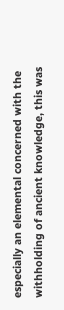especially an elemental concerned with the withholding of ancient knowledge, this was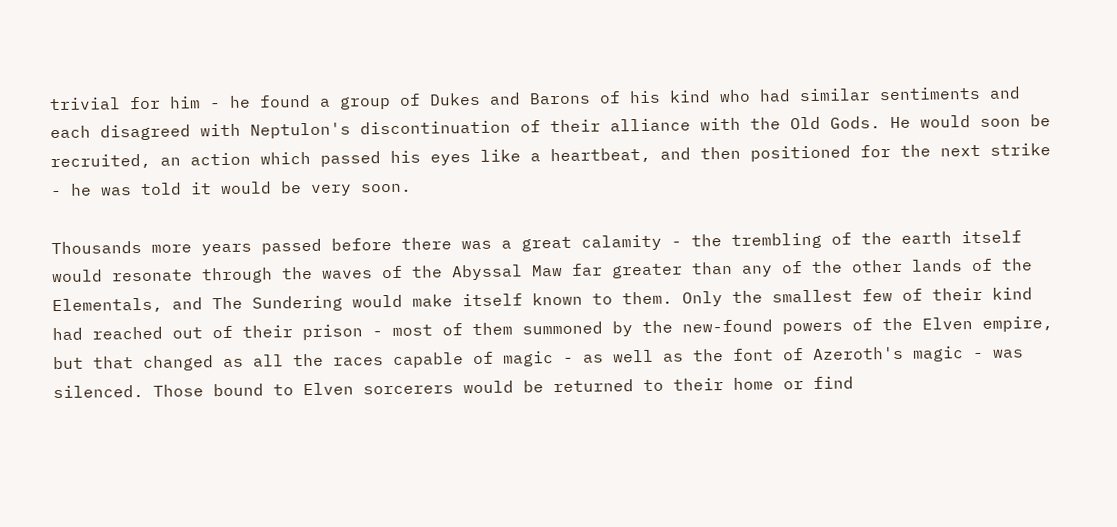trivial for him - he found a group of Dukes and Barons of his kind who had similar sentiments and each disagreed with Neptulon's discontinuation of their alliance with the Old Gods. He would soon be recruited, an action which passed his eyes like a heartbeat, and then positioned for the next strike - he was told it would be very soon.

Thousands more years passed before there was a great calamity - the trembling of the earth itself would resonate through the waves of the Abyssal Maw far greater than any of the other lands of the Elementals, and The Sundering would make itself known to them. Only the smallest few of their kind had reached out of their prison - most of them summoned by the new-found powers of the Elven empire, but that changed as all the races capable of magic - as well as the font of Azeroth's magic - was silenced. Those bound to Elven sorcerers would be returned to their home or find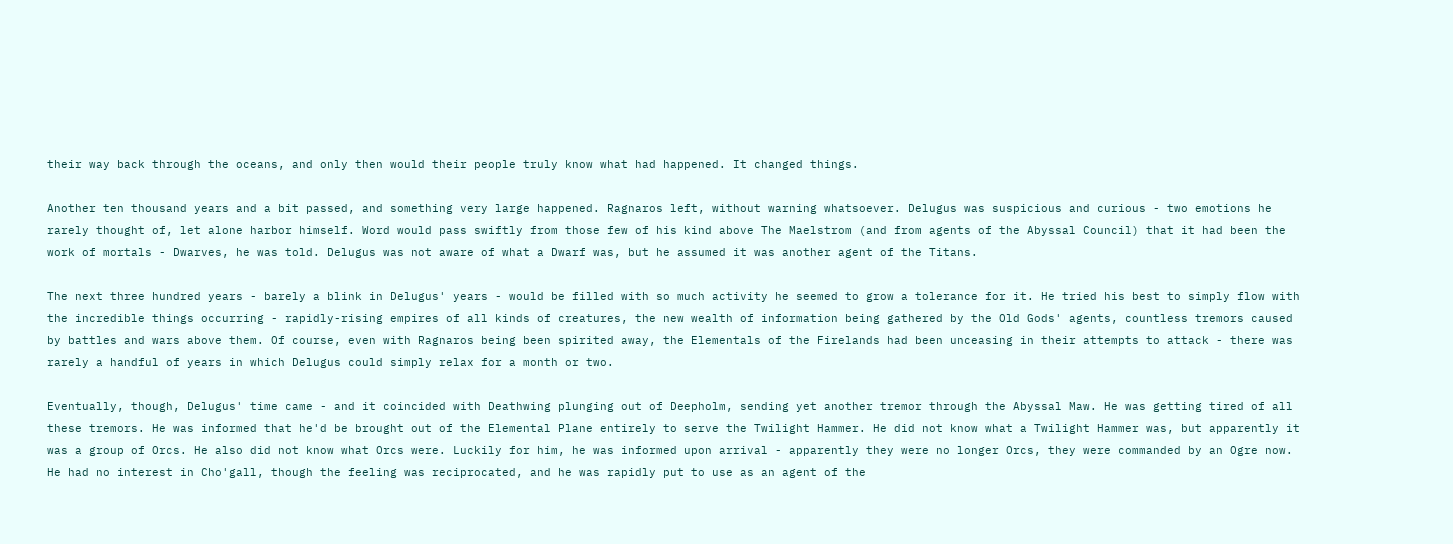their way back through the oceans, and only then would their people truly know what had happened. It changed things.

Another ten thousand years and a bit passed, and something very large happened. Ragnaros left, without warning whatsoever. Delugus was suspicious and curious - two emotions he rarely thought of, let alone harbor himself. Word would pass swiftly from those few of his kind above The Maelstrom (and from agents of the Abyssal Council) that it had been the work of mortals - Dwarves, he was told. Delugus was not aware of what a Dwarf was, but he assumed it was another agent of the Titans.

The next three hundred years - barely a blink in Delugus' years - would be filled with so much activity he seemed to grow a tolerance for it. He tried his best to simply flow with the incredible things occurring - rapidly-rising empires of all kinds of creatures, the new wealth of information being gathered by the Old Gods' agents, countless tremors caused by battles and wars above them. Of course, even with Ragnaros being been spirited away, the Elementals of the Firelands had been unceasing in their attempts to attack - there was rarely a handful of years in which Delugus could simply relax for a month or two.

Eventually, though, Delugus' time came - and it coincided with Deathwing plunging out of Deepholm, sending yet another tremor through the Abyssal Maw. He was getting tired of all these tremors. He was informed that he'd be brought out of the Elemental Plane entirely to serve the Twilight Hammer. He did not know what a Twilight Hammer was, but apparently it was a group of Orcs. He also did not know what Orcs were. Luckily for him, he was informed upon arrival - apparently they were no longer Orcs, they were commanded by an Ogre now. He had no interest in Cho'gall, though the feeling was reciprocated, and he was rapidly put to use as an agent of the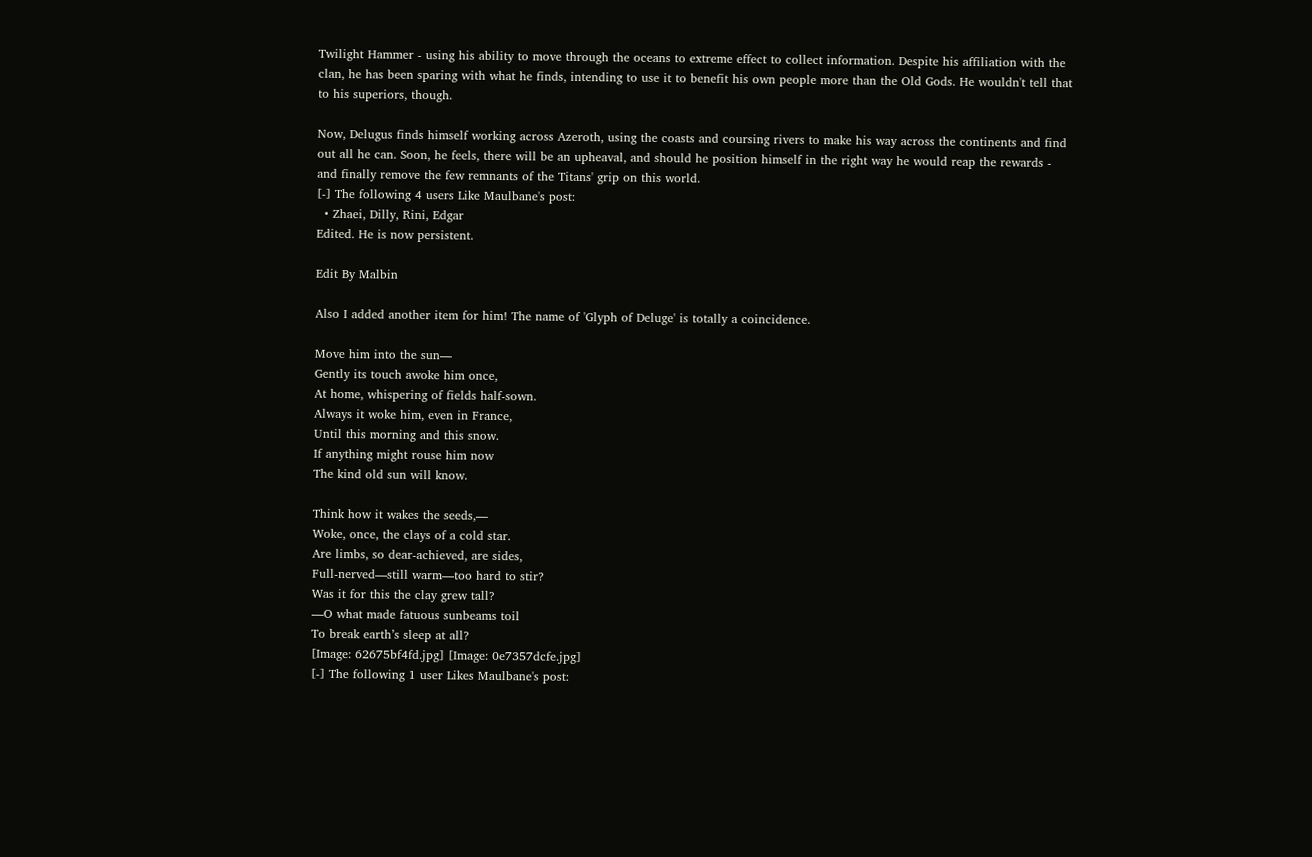Twilight Hammer - using his ability to move through the oceans to extreme effect to collect information. Despite his affiliation with the clan, he has been sparing with what he finds, intending to use it to benefit his own people more than the Old Gods. He wouldn't tell that to his superiors, though.

Now, Delugus finds himself working across Azeroth, using the coasts and coursing rivers to make his way across the continents and find out all he can. Soon, he feels, there will be an upheaval, and should he position himself in the right way he would reap the rewards - and finally remove the few remnants of the Titans' grip on this world.
[-] The following 4 users Like Maulbane's post:
  • Zhaei, Dilly, Rini, Edgar
Edited. He is now persistent.

Edit By Malbin

Also I added another item for him! The name of 'Glyph of Deluge' is totally a coincidence.

Move him into the sun—
Gently its touch awoke him once,
At home, whispering of fields half-sown.
Always it woke him, even in France,
Until this morning and this snow.
If anything might rouse him now
The kind old sun will know.

Think how it wakes the seeds,—
Woke, once, the clays of a cold star.
Are limbs, so dear-achieved, are sides,
Full-nerved—still warm—too hard to stir?
Was it for this the clay grew tall?
—O what made fatuous sunbeams toil
To break earth’s sleep at all?
[Image: 62675bf4fd.jpg] [Image: 0e7357dcfe.jpg]
[-] The following 1 user Likes Maulbane's post: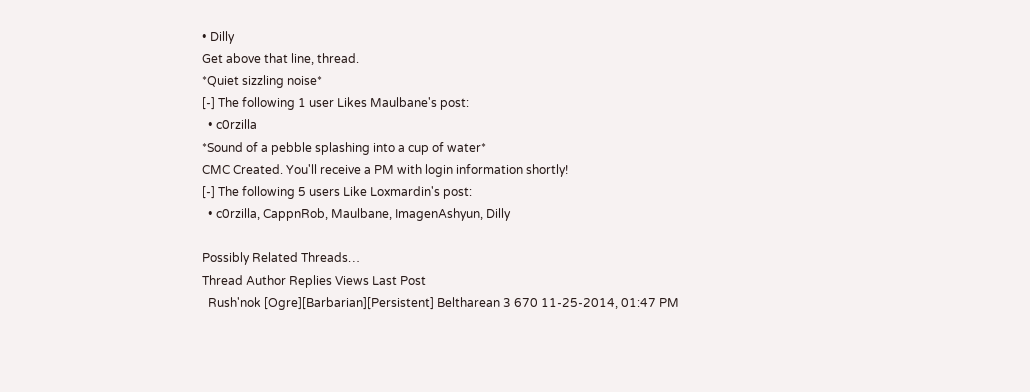• Dilly
Get above that line, thread.
*Quiet sizzling noise*
[-] The following 1 user Likes Maulbane's post:
  • c0rzilla
*Sound of a pebble splashing into a cup of water*
CMC Created. You'll receive a PM with login information shortly!
[-] The following 5 users Like Loxmardin's post:
  • c0rzilla, CappnRob, Maulbane, ImagenAshyun, Dilly

Possibly Related Threads…
Thread Author Replies Views Last Post
  Rush'nok [Ogre][Barbarian][Persistent] Beltharean 3 670 11-25-2014, 01:47 PM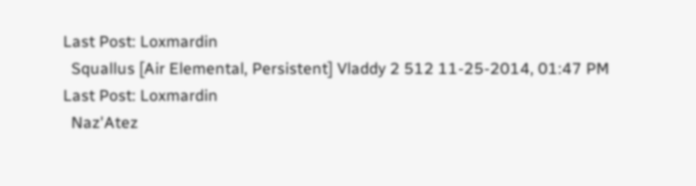Last Post: Loxmardin
  Squallus [Air Elemental, Persistent] Vladdy 2 512 11-25-2014, 01:47 PM
Last Post: Loxmardin
  Naz'Atez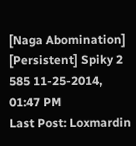[Naga Abomination] [Persistent] Spiky 2 585 11-25-2014, 01:47 PM
Last Post: Loxmardin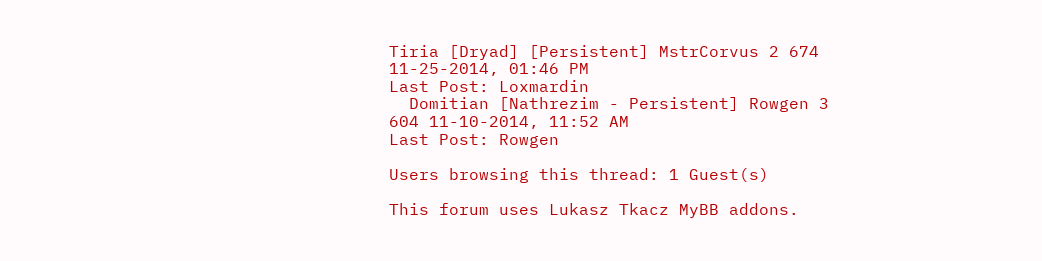Tiria [Dryad] [Persistent] MstrCorvus 2 674 11-25-2014, 01:46 PM
Last Post: Loxmardin
  Domitian [Nathrezim - Persistent] Rowgen 3 604 11-10-2014, 11:52 AM
Last Post: Rowgen

Users browsing this thread: 1 Guest(s)

This forum uses Lukasz Tkacz MyBB addons.